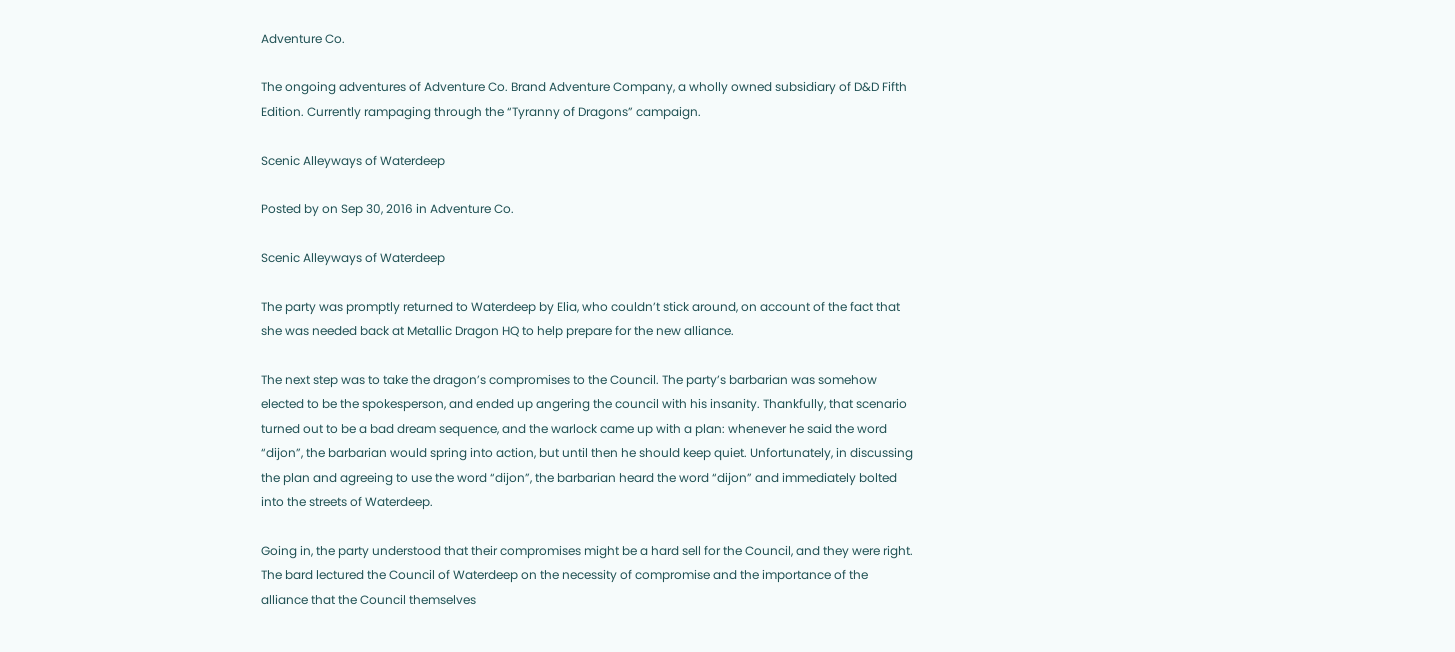Adventure Co.

The ongoing adventures of Adventure Co. Brand Adventure Company, a wholly owned subsidiary of D&D Fifth Edition. Currently rampaging through the “Tyranny of Dragons” campaign.

Scenic Alleyways of Waterdeep

Posted by on Sep 30, 2016 in Adventure Co.

Scenic Alleyways of Waterdeep

The party was promptly returned to Waterdeep by Elia, who couldn’t stick around, on account of the fact that she was needed back at Metallic Dragon HQ to help prepare for the new alliance.

The next step was to take the dragon’s compromises to the Council. The party’s barbarian was somehow elected to be the spokesperson, and ended up angering the council with his insanity. Thankfully, that scenario turned out to be a bad dream sequence, and the warlock came up with a plan: whenever he said the word “dijon”, the barbarian would spring into action, but until then he should keep quiet. Unfortunately, in discussing the plan and agreeing to use the word “dijon”, the barbarian heard the word “dijon” and immediately bolted into the streets of Waterdeep.

Going in, the party understood that their compromises might be a hard sell for the Council, and they were right. The bard lectured the Council of Waterdeep on the necessity of compromise and the importance of the alliance that the Council themselves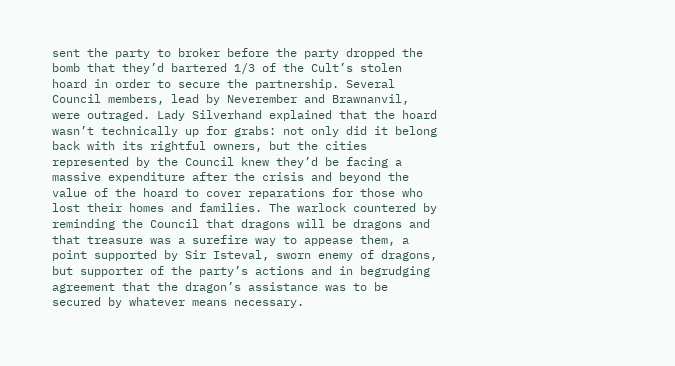sent the party to broker before the party dropped the bomb that they’d bartered 1/3 of the Cult’s stolen hoard in order to secure the partnership. Several Council members, lead by Neverember and Brawnanvil, were outraged. Lady Silverhand explained that the hoard wasn’t technically up for grabs: not only did it belong back with its rightful owners, but the cities represented by the Council knew they’d be facing a massive expenditure after the crisis and beyond the value of the hoard to cover reparations for those who lost their homes and families. The warlock countered by reminding the Council that dragons will be dragons and that treasure was a surefire way to appease them, a point supported by Sir Isteval, sworn enemy of dragons, but supporter of the party’s actions and in begrudging agreement that the dragon’s assistance was to be secured by whatever means necessary.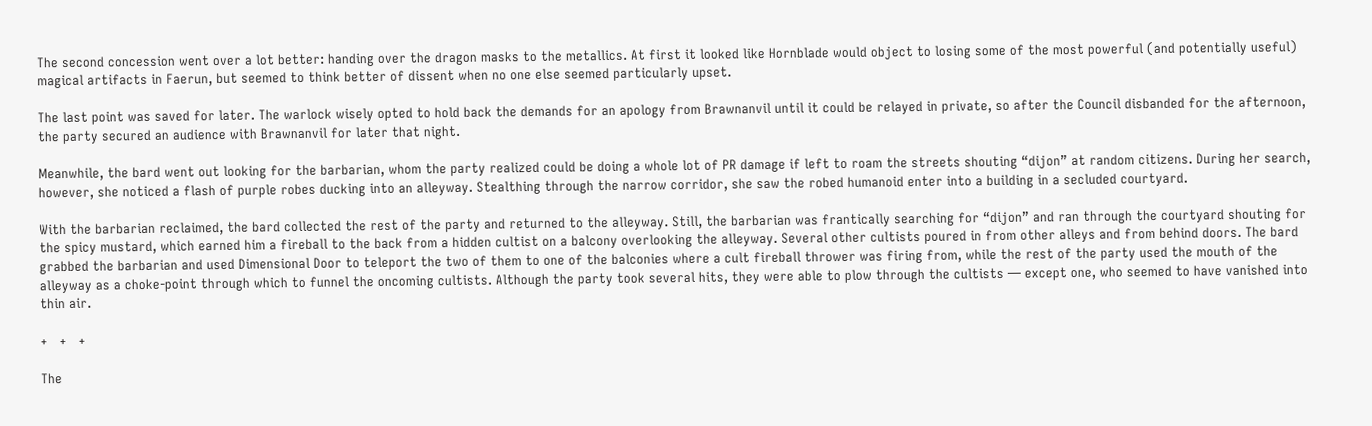The second concession went over a lot better: handing over the dragon masks to the metallics. At first it looked like Hornblade would object to losing some of the most powerful (and potentially useful) magical artifacts in Faerun, but seemed to think better of dissent when no one else seemed particularly upset.

The last point was saved for later. The warlock wisely opted to hold back the demands for an apology from Brawnanvil until it could be relayed in private, so after the Council disbanded for the afternoon, the party secured an audience with Brawnanvil for later that night.

Meanwhile, the bard went out looking for the barbarian, whom the party realized could be doing a whole lot of PR damage if left to roam the streets shouting “dijon” at random citizens. During her search, however, she noticed a flash of purple robes ducking into an alleyway. Stealthing through the narrow corridor, she saw the robed humanoid enter into a building in a secluded courtyard.

With the barbarian reclaimed, the bard collected the rest of the party and returned to the alleyway. Still, the barbarian was frantically searching for “dijon” and ran through the courtyard shouting for the spicy mustard, which earned him a fireball to the back from a hidden cultist on a balcony overlooking the alleyway. Several other cultists poured in from other alleys and from behind doors. The bard grabbed the barbarian and used Dimensional Door to teleport the two of them to one of the balconies where a cult fireball thrower was firing from, while the rest of the party used the mouth of the alleyway as a choke-point through which to funnel the oncoming cultists. Although the party took several hits, they were able to plow through the cultists — except one, who seemed to have vanished into thin air.

+   +   +

The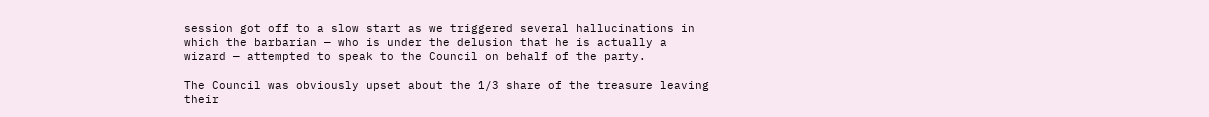session got off to a slow start as we triggered several hallucinations in which the barbarian — who is under the delusion that he is actually a wizard — attempted to speak to the Council on behalf of the party.

The Council was obviously upset about the 1/3 share of the treasure leaving their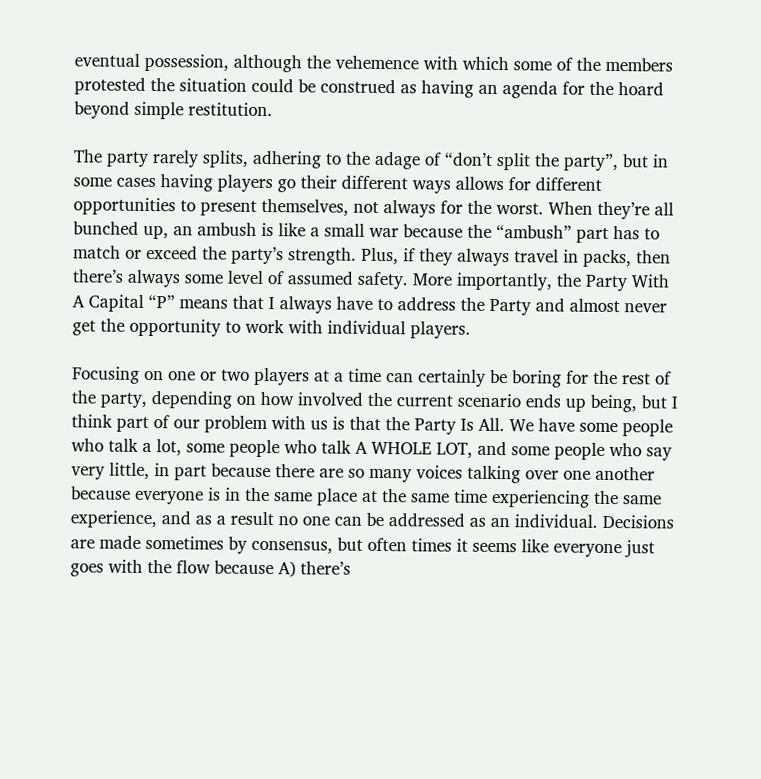eventual possession, although the vehemence with which some of the members protested the situation could be construed as having an agenda for the hoard beyond simple restitution.

The party rarely splits, adhering to the adage of “don’t split the party”, but in some cases having players go their different ways allows for different opportunities to present themselves, not always for the worst. When they’re all bunched up, an ambush is like a small war because the “ambush” part has to match or exceed the party’s strength. Plus, if they always travel in packs, then there’s always some level of assumed safety. More importantly, the Party With A Capital “P” means that I always have to address the Party and almost never get the opportunity to work with individual players.

Focusing on one or two players at a time can certainly be boring for the rest of the party, depending on how involved the current scenario ends up being, but I think part of our problem with us is that the Party Is All. We have some people who talk a lot, some people who talk A WHOLE LOT, and some people who say very little, in part because there are so many voices talking over one another because everyone is in the same place at the same time experiencing the same experience, and as a result no one can be addressed as an individual. Decisions are made sometimes by consensus, but often times it seems like everyone just goes with the flow because A) there’s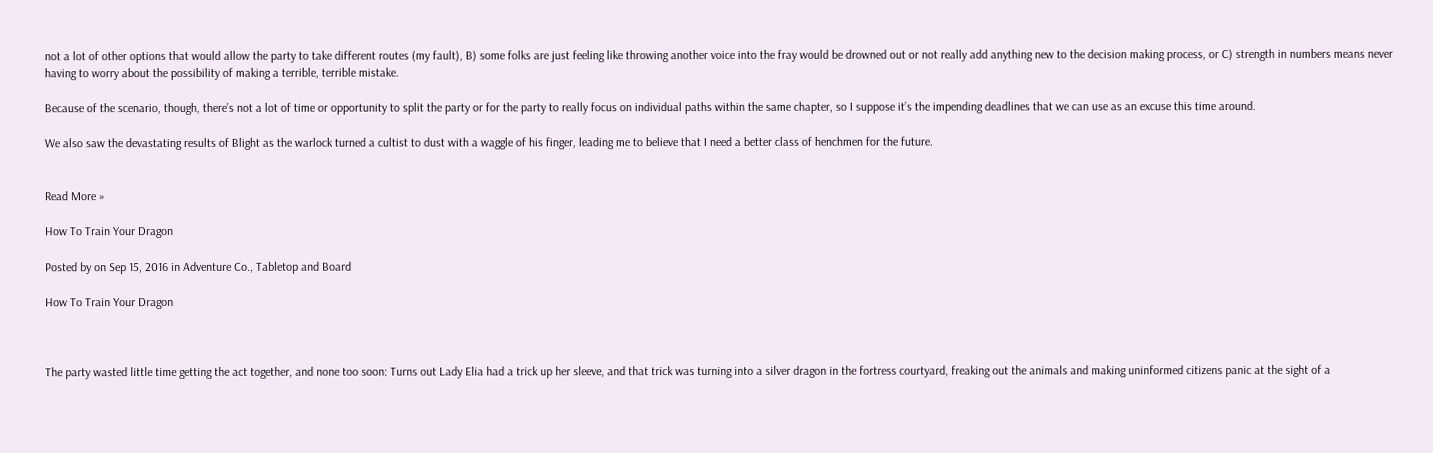not a lot of other options that would allow the party to take different routes (my fault), B) some folks are just feeling like throwing another voice into the fray would be drowned out or not really add anything new to the decision making process, or C) strength in numbers means never having to worry about the possibility of making a terrible, terrible mistake.

Because of the scenario, though, there’s not a lot of time or opportunity to split the party or for the party to really focus on individual paths within the same chapter, so I suppose it’s the impending deadlines that we can use as an excuse this time around.

We also saw the devastating results of Blight as the warlock turned a cultist to dust with a waggle of his finger, leading me to believe that I need a better class of henchmen for the future.


Read More »

How To Train Your Dragon

Posted by on Sep 15, 2016 in Adventure Co., Tabletop and Board

How To Train Your Dragon



The party wasted little time getting the act together, and none too soon: Turns out Lady Elia had a trick up her sleeve, and that trick was turning into a silver dragon in the fortress courtyard, freaking out the animals and making uninformed citizens panic at the sight of a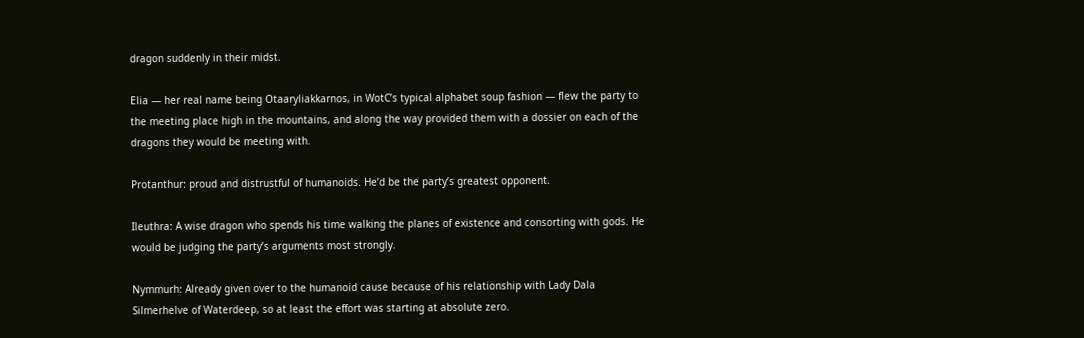dragon suddenly in their midst.

Elia — her real name being Otaaryliakkarnos, in WotC’s typical alphabet soup fashion — flew the party to the meeting place high in the mountains, and along the way provided them with a dossier on each of the dragons they would be meeting with.

Protanthur: proud and distrustful of humanoids. He’d be the party’s greatest opponent.

Ileuthra: A wise dragon who spends his time walking the planes of existence and consorting with gods. He would be judging the party’s arguments most strongly.

Nymmurh: Already given over to the humanoid cause because of his relationship with Lady Dala Silmerhelve of Waterdeep, so at least the effort was starting at absolute zero.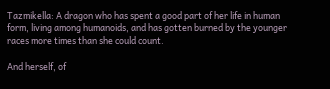Tazmikella: A dragon who has spent a good part of her life in human form, living among humanoids, and has gotten burned by the younger races more times than she could count.

And herself, of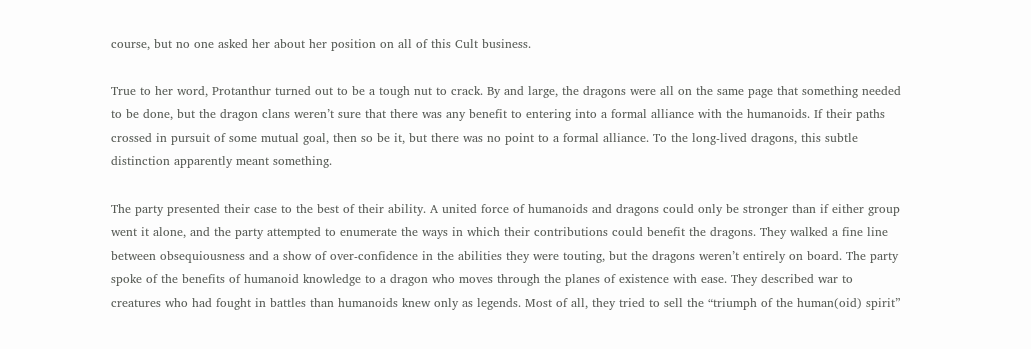course, but no one asked her about her position on all of this Cult business.

True to her word, Protanthur turned out to be a tough nut to crack. By and large, the dragons were all on the same page that something needed to be done, but the dragon clans weren’t sure that there was any benefit to entering into a formal alliance with the humanoids. If their paths crossed in pursuit of some mutual goal, then so be it, but there was no point to a formal alliance. To the long-lived dragons, this subtle distinction apparently meant something.

The party presented their case to the best of their ability. A united force of humanoids and dragons could only be stronger than if either group went it alone, and the party attempted to enumerate the ways in which their contributions could benefit the dragons. They walked a fine line between obsequiousness and a show of over-confidence in the abilities they were touting, but the dragons weren’t entirely on board. The party spoke of the benefits of humanoid knowledge to a dragon who moves through the planes of existence with ease. They described war to creatures who had fought in battles than humanoids knew only as legends. Most of all, they tried to sell the “triumph of the human(oid) spirit”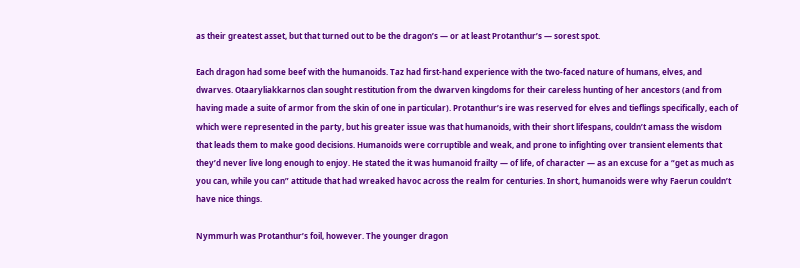as their greatest asset, but that turned out to be the dragon’s — or at least Protanthur’s — sorest spot.

Each dragon had some beef with the humanoids. Taz had first-hand experience with the two-faced nature of humans, elves, and dwarves. Otaaryliakkarnos clan sought restitution from the dwarven kingdoms for their careless hunting of her ancestors (and from having made a suite of armor from the skin of one in particular). Protanthur’s ire was reserved for elves and tieflings specifically, each of which were represented in the party, but his greater issue was that humanoids, with their short lifespans, couldn’t amass the wisdom that leads them to make good decisions. Humanoids were corruptible and weak, and prone to infighting over transient elements that they’d never live long enough to enjoy. He stated the it was humanoid frailty — of life, of character — as an excuse for a “get as much as you can, while you can” attitude that had wreaked havoc across the realm for centuries. In short, humanoids were why Faerun couldn’t have nice things.

Nymmurh was Protanthur’s foil, however. The younger dragon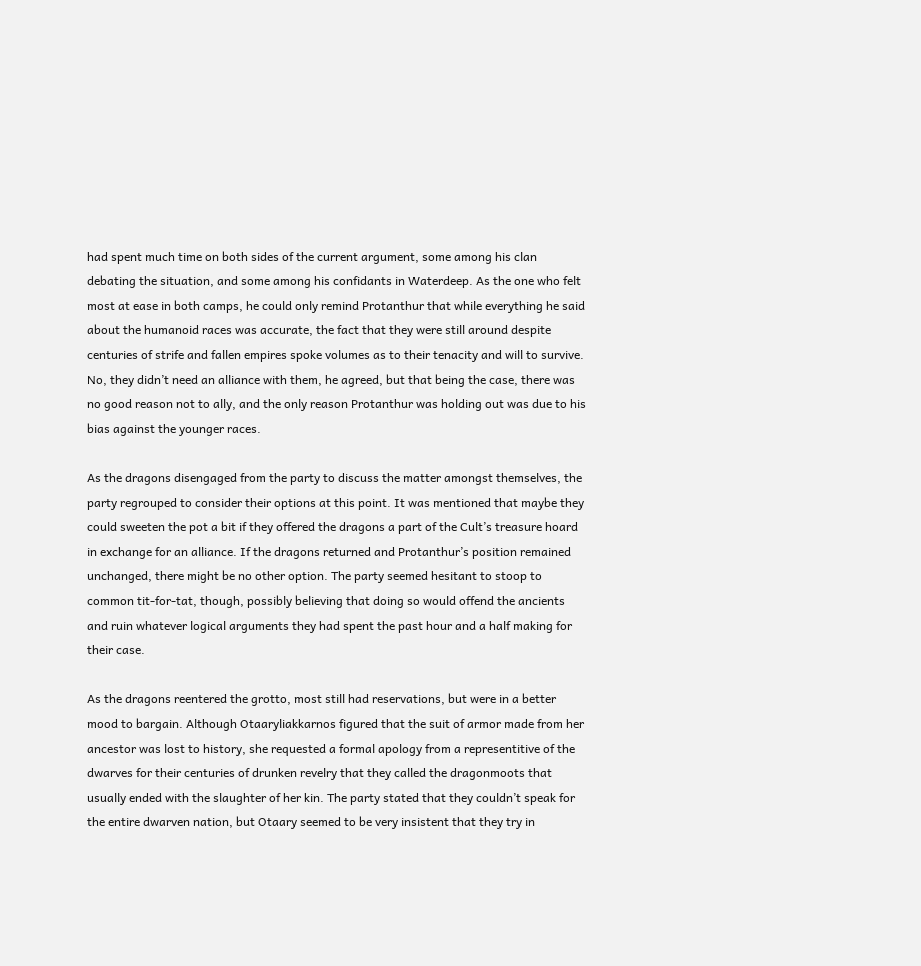had spent much time on both sides of the current argument, some among his clan debating the situation, and some among his confidants in Waterdeep. As the one who felt most at ease in both camps, he could only remind Protanthur that while everything he said about the humanoid races was accurate, the fact that they were still around despite centuries of strife and fallen empires spoke volumes as to their tenacity and will to survive. No, they didn’t need an alliance with them, he agreed, but that being the case, there was no good reason not to ally, and the only reason Protanthur was holding out was due to his bias against the younger races.

As the dragons disengaged from the party to discuss the matter amongst themselves, the party regrouped to consider their options at this point. It was mentioned that maybe they could sweeten the pot a bit if they offered the dragons a part of the Cult’s treasure hoard in exchange for an alliance. If the dragons returned and Protanthur’s position remained unchanged, there might be no other option. The party seemed hesitant to stoop to common tit-for-tat, though, possibly believing that doing so would offend the ancients and ruin whatever logical arguments they had spent the past hour and a half making for their case.

As the dragons reentered the grotto, most still had reservations, but were in a better mood to bargain. Although Otaaryliakkarnos figured that the suit of armor made from her ancestor was lost to history, she requested a formal apology from a representitive of the dwarves for their centuries of drunken revelry that they called the dragonmoots that usually ended with the slaughter of her kin. The party stated that they couldn’t speak for the entire dwarven nation, but Otaary seemed to be very insistent that they try in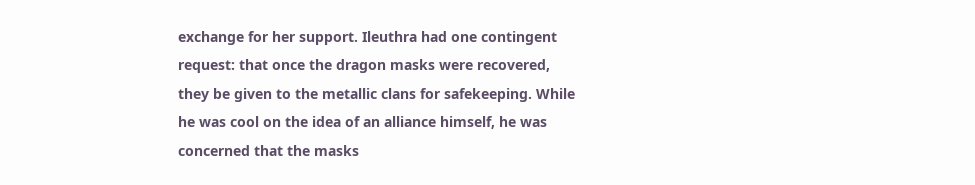exchange for her support. Ileuthra had one contingent request: that once the dragon masks were recovered, they be given to the metallic clans for safekeeping. While he was cool on the idea of an alliance himself, he was concerned that the masks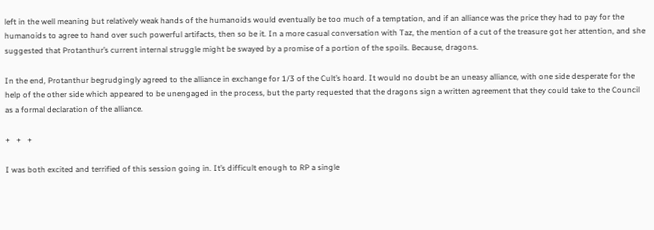left in the well meaning but relatively weak hands of the humanoids would eventually be too much of a temptation, and if an alliance was the price they had to pay for the humanoids to agree to hand over such powerful artifacts, then so be it. In a more casual conversation with Taz, the mention of a cut of the treasure got her attention, and she suggested that Protanthur’s current internal struggle might be swayed by a promise of a portion of the spoils. Because, dragons.

In the end, Protanthur begrudgingly agreed to the alliance in exchange for 1/3 of the Cult’s hoard. It would no doubt be an uneasy alliance, with one side desperate for the help of the other side which appeared to be unengaged in the process, but the party requested that the dragons sign a written agreement that they could take to the Council as a formal declaration of the alliance.

+   +   +

I was both excited and terrified of this session going in. It’s difficult enough to RP a single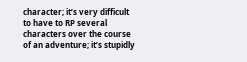character; it’s very difficult to have to RP several characters over the course of an adventure; it’s stupidly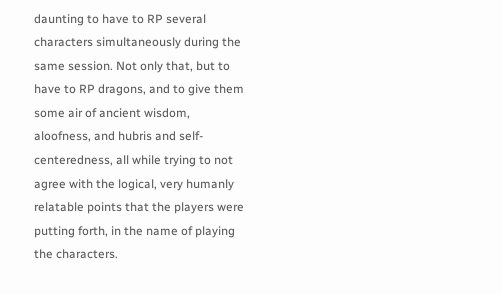daunting to have to RP several characters simultaneously during the same session. Not only that, but to have to RP dragons, and to give them some air of ancient wisdom, aloofness, and hubris and self-centeredness, all while trying to not agree with the logical, very humanly relatable points that the players were putting forth, in the name of playing the characters.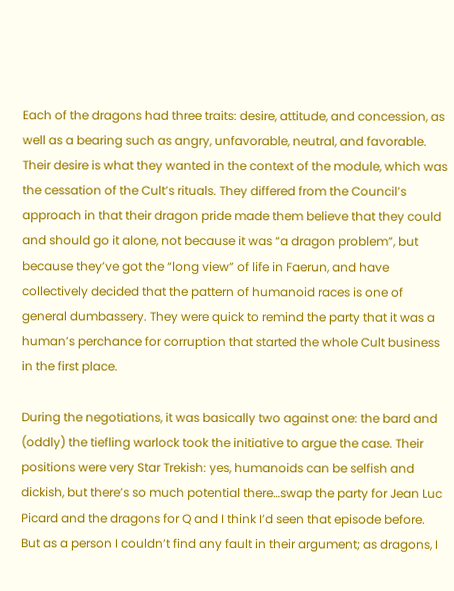Each of the dragons had three traits: desire, attitude, and concession, as well as a bearing such as angry, unfavorable, neutral, and favorable. Their desire is what they wanted in the context of the module, which was the cessation of the Cult’s rituals. They differed from the Council’s approach in that their dragon pride made them believe that they could and should go it alone, not because it was “a dragon problem”, but because they’ve got the “long view” of life in Faerun, and have collectively decided that the pattern of humanoid races is one of general dumbassery. They were quick to remind the party that it was a human’s perchance for corruption that started the whole Cult business in the first place.

During the negotiations, it was basically two against one: the bard and (oddly) the tiefling warlock took the initiative to argue the case. Their positions were very Star Trekish: yes, humanoids can be selfish and dickish, but there’s so much potential there…swap the party for Jean Luc Picard and the dragons for Q and I think I’d seen that episode before. But as a person I couldn’t find any fault in their argument; as dragons, I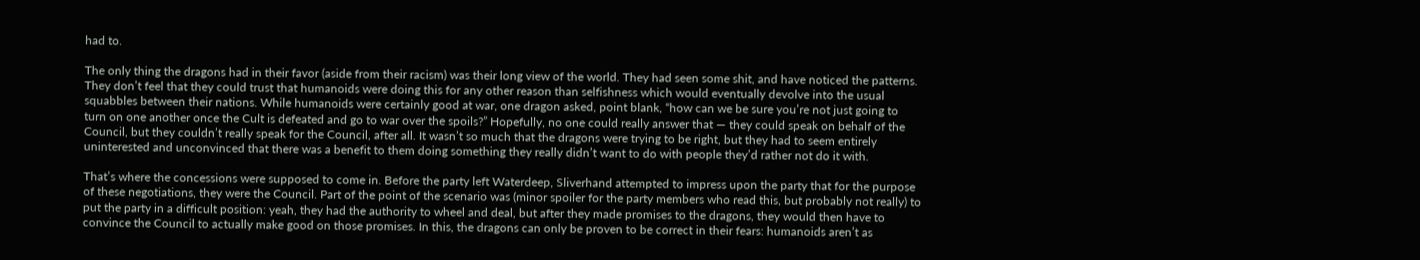had to.

The only thing the dragons had in their favor (aside from their racism) was their long view of the world. They had seen some shit, and have noticed the patterns. They don’t feel that they could trust that humanoids were doing this for any other reason than selfishness which would eventually devolve into the usual squabbles between their nations. While humanoids were certainly good at war, one dragon asked, point blank, “how can we be sure you’re not just going to turn on one another once the Cult is defeated and go to war over the spoils?” Hopefully, no one could really answer that — they could speak on behalf of the Council, but they couldn’t really speak for the Council, after all. It wasn’t so much that the dragons were trying to be right, but they had to seem entirely uninterested and unconvinced that there was a benefit to them doing something they really didn’t want to do with people they’d rather not do it with.

That’s where the concessions were supposed to come in. Before the party left Waterdeep, Sliverhand attempted to impress upon the party that for the purpose of these negotiations, they were the Council. Part of the point of the scenario was (minor spoiler for the party members who read this, but probably not really) to put the party in a difficult position: yeah, they had the authority to wheel and deal, but after they made promises to the dragons, they would then have to convince the Council to actually make good on those promises. In this, the dragons can only be proven to be correct in their fears: humanoids aren’t as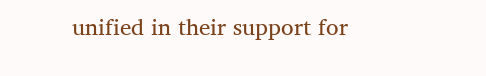unified in their support for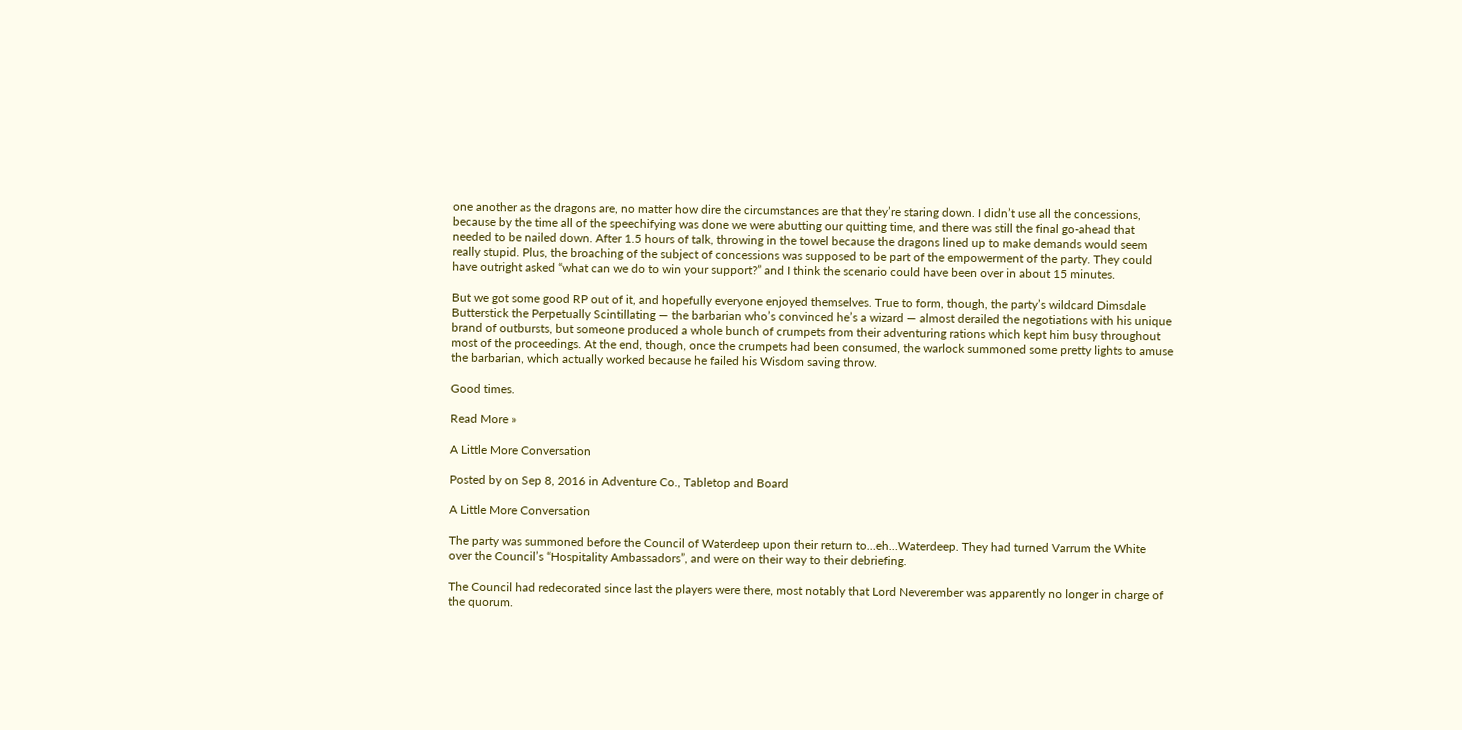one another as the dragons are, no matter how dire the circumstances are that they’re staring down. I didn’t use all the concessions, because by the time all of the speechifying was done we were abutting our quitting time, and there was still the final go-ahead that needed to be nailed down. After 1.5 hours of talk, throwing in the towel because the dragons lined up to make demands would seem really stupid. Plus, the broaching of the subject of concessions was supposed to be part of the empowerment of the party. They could have outright asked “what can we do to win your support?” and I think the scenario could have been over in about 15 minutes.

But we got some good RP out of it, and hopefully everyone enjoyed themselves. True to form, though, the party’s wildcard Dimsdale Butterstick the Perpetually Scintillating — the barbarian who’s convinced he’s a wizard — almost derailed the negotiations with his unique brand of outbursts, but someone produced a whole bunch of crumpets from their adventuring rations which kept him busy throughout most of the proceedings. At the end, though, once the crumpets had been consumed, the warlock summoned some pretty lights to amuse the barbarian, which actually worked because he failed his Wisdom saving throw.

Good times.

Read More »

A Little More Conversation

Posted by on Sep 8, 2016 in Adventure Co., Tabletop and Board

A Little More Conversation

The party was summoned before the Council of Waterdeep upon their return to…eh…Waterdeep. They had turned Varrum the White over the Council’s “Hospitality Ambassadors”, and were on their way to their debriefing.

The Council had redecorated since last the players were there, most notably that Lord Neverember was apparently no longer in charge of the quorum.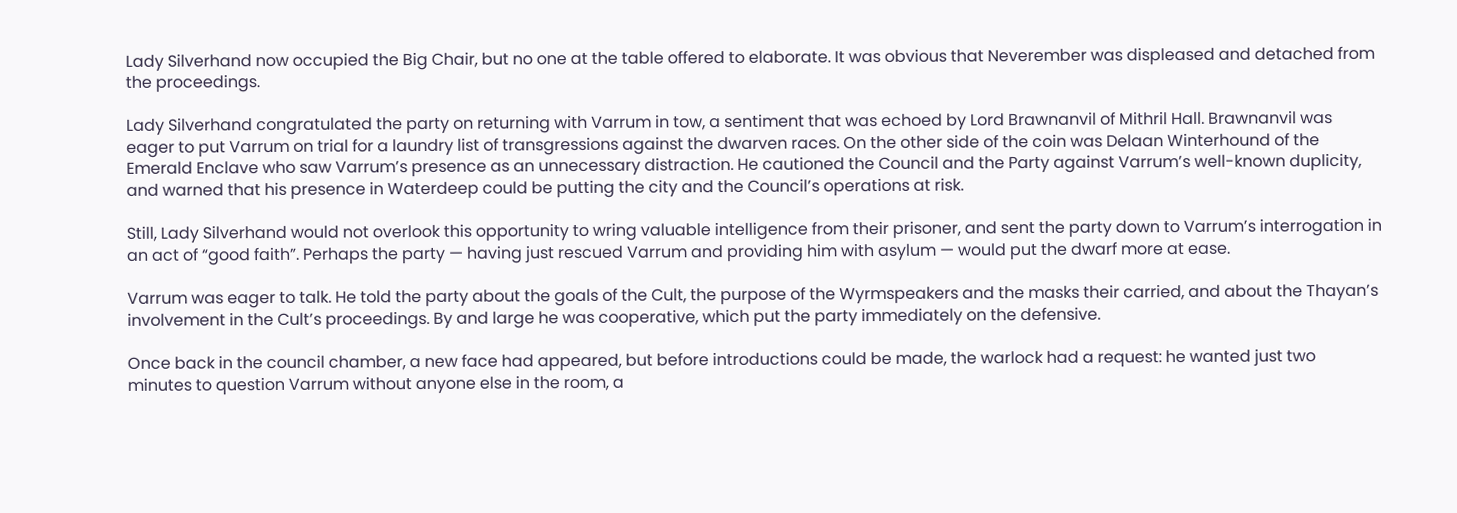Lady Silverhand now occupied the Big Chair, but no one at the table offered to elaborate. It was obvious that Neverember was displeased and detached from the proceedings.

Lady Silverhand congratulated the party on returning with Varrum in tow, a sentiment that was echoed by Lord Brawnanvil of Mithril Hall. Brawnanvil was eager to put Varrum on trial for a laundry list of transgressions against the dwarven races. On the other side of the coin was Delaan Winterhound of the Emerald Enclave who saw Varrum’s presence as an unnecessary distraction. He cautioned the Council and the Party against Varrum’s well-known duplicity, and warned that his presence in Waterdeep could be putting the city and the Council’s operations at risk.

Still, Lady Silverhand would not overlook this opportunity to wring valuable intelligence from their prisoner, and sent the party down to Varrum’s interrogation in an act of “good faith”. Perhaps the party — having just rescued Varrum and providing him with asylum — would put the dwarf more at ease.

Varrum was eager to talk. He told the party about the goals of the Cult, the purpose of the Wyrmspeakers and the masks their carried, and about the Thayan’s involvement in the Cult’s proceedings. By and large he was cooperative, which put the party immediately on the defensive.

Once back in the council chamber, a new face had appeared, but before introductions could be made, the warlock had a request: he wanted just two minutes to question Varrum without anyone else in the room, a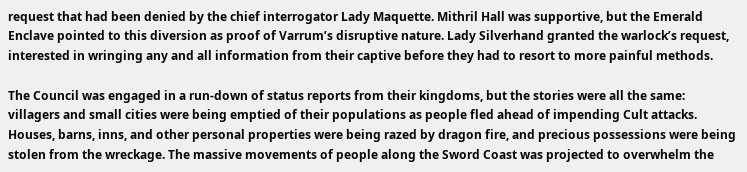request that had been denied by the chief interrogator Lady Maquette. Mithril Hall was supportive, but the Emerald Enclave pointed to this diversion as proof of Varrum’s disruptive nature. Lady Silverhand granted the warlock’s request, interested in wringing any and all information from their captive before they had to resort to more painful methods.

The Council was engaged in a run-down of status reports from their kingdoms, but the stories were all the same: villagers and small cities were being emptied of their populations as people fled ahead of impending Cult attacks. Houses, barns, inns, and other personal properties were being razed by dragon fire, and precious possessions were being stolen from the wreckage. The massive movements of people along the Sword Coast was projected to overwhelm the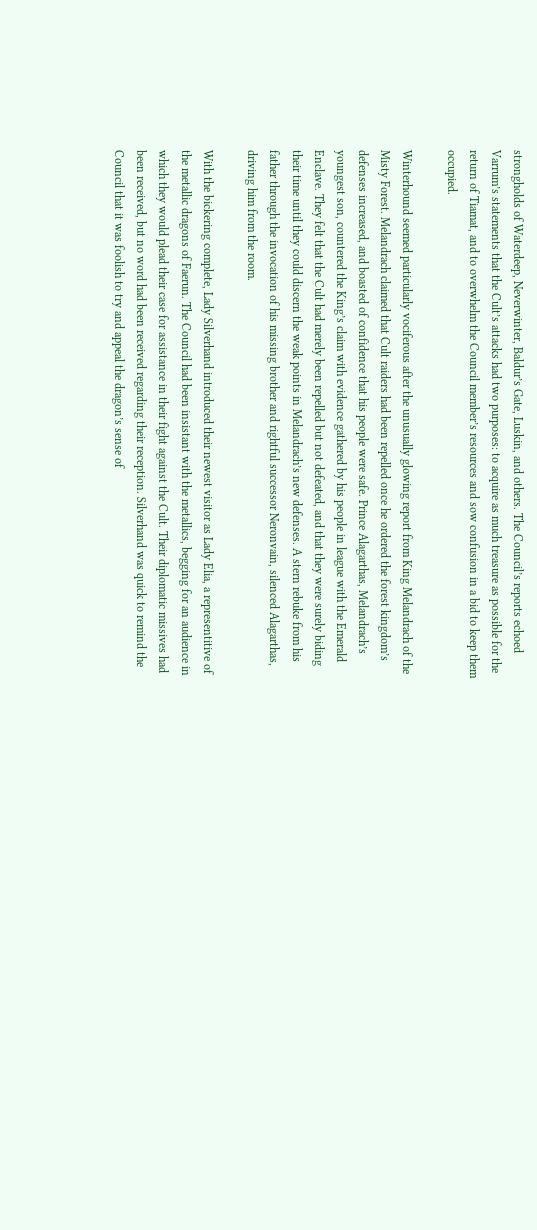strongholds of Waterdeep, Neverwinter, Baldur’s Gate, Luskin, and others. The Council’s reports echoed Varrum’s statements that the Cult’s attacks had two purposes: to acquire as much treasure as possible for the return of Tiamat, and to overwhelm the Council member’s resources and sow confusion in a bid to keep them occupied.

Winterhound seemed particularly vociferous after the unusually glowing report from King Melandrach of the Misty Forest. Melandrach claimed that Cult raiders had been repelled once he ordered the forest kingdom’s defenses increased, and boasted of confidence that his people were safe. Prince Alagarthas, Melandrach’s youngest son, countered the King’s claim with evidence gathered by his people in league with the Emerald Enclave. They felt that the Cult had merely been repelled but not defeated, and that they were surely biding their time until they could discern the weak points in Melandrach’s new defenses. A stern rebuke from his father through the invocation of his missing brother and rightful successor Neronvain, silenced Alagarthas, driving him from the room.

With the bickering complete, Lady Silverhand introduced their newest visitor as Lady Elia, a representitive of the metallic dragons of Faerun. The Council had been insistant with the metallics, begging for an audience in which they would plead their case for assistance in their fight against the Cult. Their diplomatic missives had been received, but no word had been received regarding their reception. Silverhand was quick to remind the Council that it was foolish to try and appeal the dragon’s sense of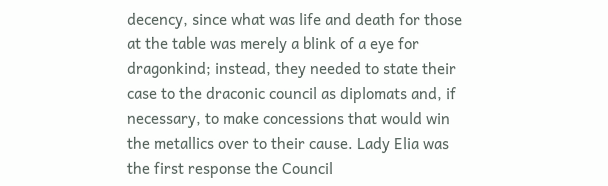decency, since what was life and death for those at the table was merely a blink of a eye for dragonkind; instead, they needed to state their case to the draconic council as diplomats and, if necessary, to make concessions that would win the metallics over to their cause. Lady Elia was the first response the Council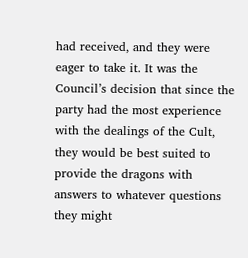had received, and they were eager to take it. It was the Council’s decision that since the party had the most experience with the dealings of the Cult, they would be best suited to provide the dragons with answers to whatever questions they might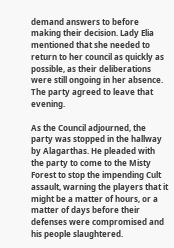demand answers to before making their decision. Lady Elia mentioned that she needed to return to her council as quickly as possible, as their deliberations were still ongoing in her absence. The party agreed to leave that evening.

As the Council adjourned, the party was stopped in the hallway by Alagarthas. He pleaded with the party to come to the Misty Forest to stop the impending Cult assault, warning the players that it might be a matter of hours, or a matter of days before their defenses were compromised and his people slaughtered.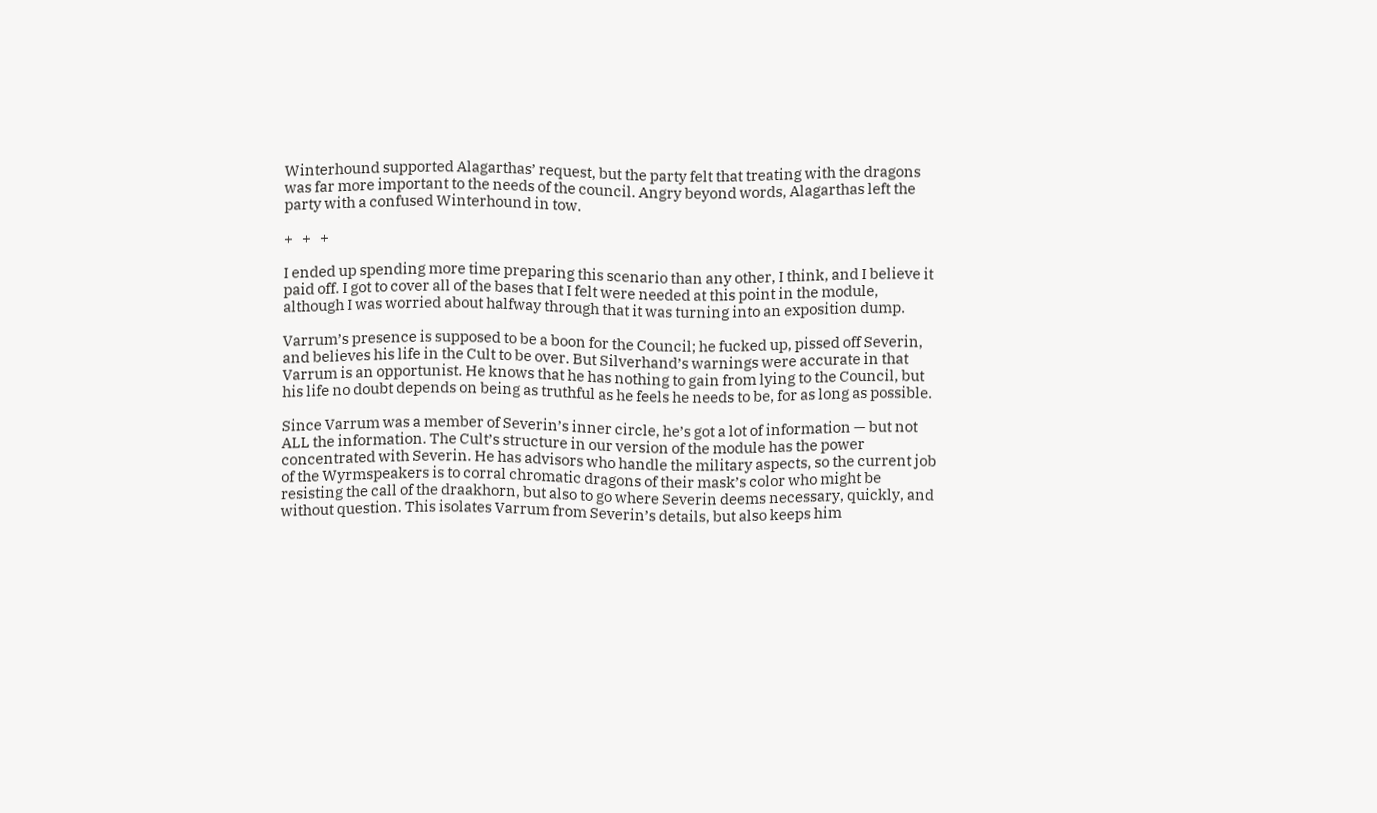Winterhound supported Alagarthas’ request, but the party felt that treating with the dragons was far more important to the needs of the council. Angry beyond words, Alagarthas left the party with a confused Winterhound in tow.

+   +   +

I ended up spending more time preparing this scenario than any other, I think, and I believe it paid off. I got to cover all of the bases that I felt were needed at this point in the module, although I was worried about halfway through that it was turning into an exposition dump.

Varrum’s presence is supposed to be a boon for the Council; he fucked up, pissed off Severin, and believes his life in the Cult to be over. But Silverhand’s warnings were accurate in that Varrum is an opportunist. He knows that he has nothing to gain from lying to the Council, but his life no doubt depends on being as truthful as he feels he needs to be, for as long as possible.

Since Varrum was a member of Severin’s inner circle, he’s got a lot of information — but not ALL the information. The Cult’s structure in our version of the module has the power concentrated with Severin. He has advisors who handle the military aspects, so the current job of the Wyrmspeakers is to corral chromatic dragons of their mask’s color who might be resisting the call of the draakhorn, but also to go where Severin deems necessary, quickly, and without question. This isolates Varrum from Severin’s details, but also keeps him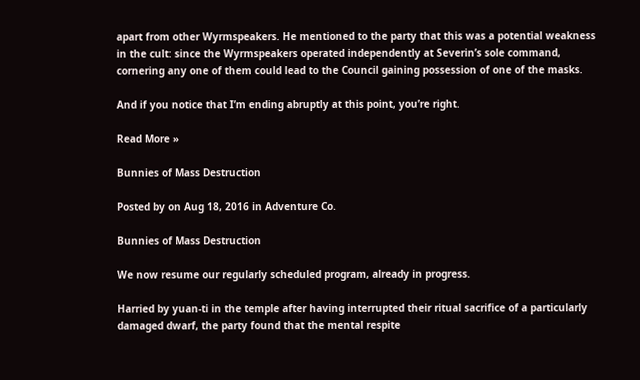apart from other Wyrmspeakers. He mentioned to the party that this was a potential weakness in the cult: since the Wyrmspeakers operated independently at Severin’s sole command, cornering any one of them could lead to the Council gaining possession of one of the masks.

And if you notice that I’m ending abruptly at this point, you’re right.

Read More »

Bunnies of Mass Destruction

Posted by on Aug 18, 2016 in Adventure Co.

Bunnies of Mass Destruction

We now resume our regularly scheduled program, already in progress.

Harried by yuan-ti in the temple after having interrupted their ritual sacrifice of a particularly damaged dwarf, the party found that the mental respite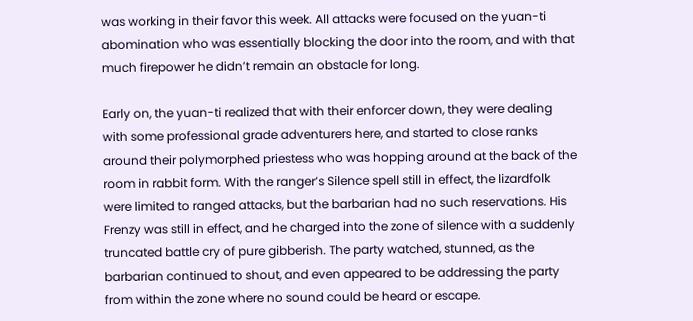was working in their favor this week. All attacks were focused on the yuan-ti abomination who was essentially blocking the door into the room, and with that much firepower he didn’t remain an obstacle for long.

Early on, the yuan-ti realized that with their enforcer down, they were dealing with some professional grade adventurers here, and started to close ranks around their polymorphed priestess who was hopping around at the back of the room in rabbit form. With the ranger’s Silence spell still in effect, the lizardfolk were limited to ranged attacks, but the barbarian had no such reservations. His Frenzy was still in effect, and he charged into the zone of silence with a suddenly truncated battle cry of pure gibberish. The party watched, stunned, as the barbarian continued to shout, and even appeared to be addressing the party from within the zone where no sound could be heard or escape.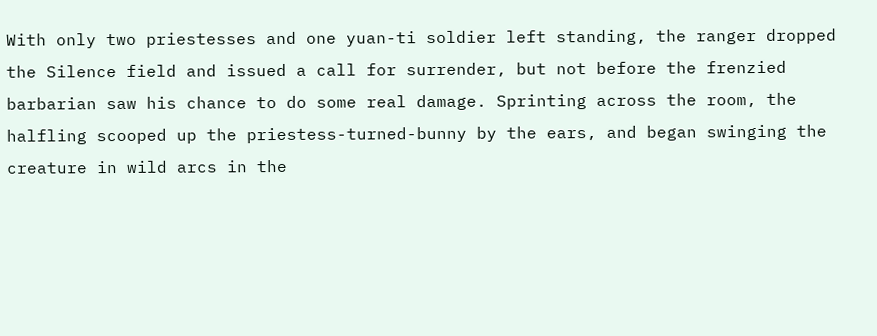With only two priestesses and one yuan-ti soldier left standing, the ranger dropped the Silence field and issued a call for surrender, but not before the frenzied barbarian saw his chance to do some real damage. Sprinting across the room, the halfling scooped up the priestess-turned-bunny by the ears, and began swinging the creature in wild arcs in the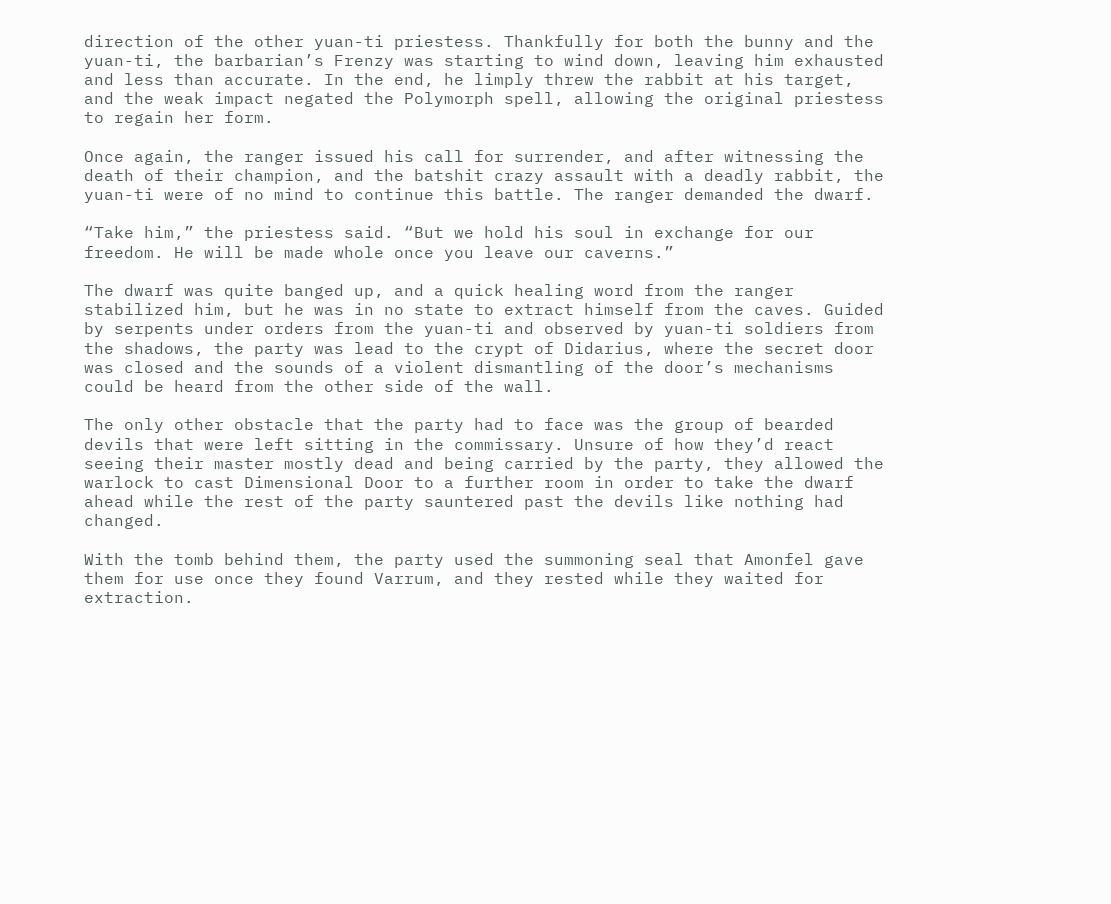direction of the other yuan-ti priestess. Thankfully for both the bunny and the yuan-ti, the barbarian’s Frenzy was starting to wind down, leaving him exhausted and less than accurate. In the end, he limply threw the rabbit at his target, and the weak impact negated the Polymorph spell, allowing the original priestess to regain her form.

Once again, the ranger issued his call for surrender, and after witnessing the death of their champion, and the batshit crazy assault with a deadly rabbit, the yuan-ti were of no mind to continue this battle. The ranger demanded the dwarf.

“Take him,” the priestess said. “But we hold his soul in exchange for our freedom. He will be made whole once you leave our caverns.”

The dwarf was quite banged up, and a quick healing word from the ranger stabilized him, but he was in no state to extract himself from the caves. Guided by serpents under orders from the yuan-ti and observed by yuan-ti soldiers from the shadows, the party was lead to the crypt of Didarius, where the secret door was closed and the sounds of a violent dismantling of the door’s mechanisms could be heard from the other side of the wall.

The only other obstacle that the party had to face was the group of bearded devils that were left sitting in the commissary. Unsure of how they’d react seeing their master mostly dead and being carried by the party, they allowed the warlock to cast Dimensional Door to a further room in order to take the dwarf ahead while the rest of the party sauntered past the devils like nothing had changed.

With the tomb behind them, the party used the summoning seal that Amonfel gave them for use once they found Varrum, and they rested while they waited for extraction.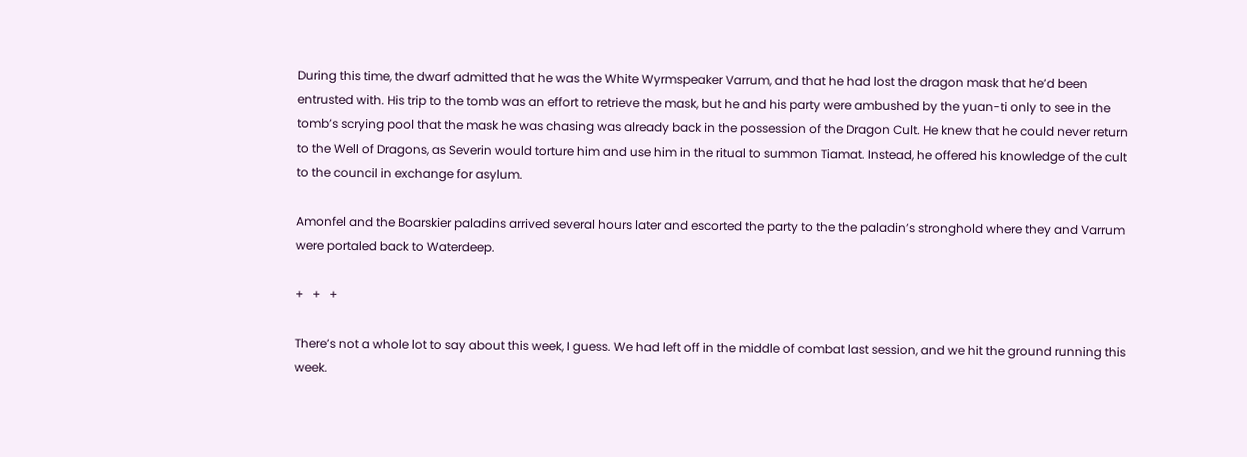During this time, the dwarf admitted that he was the White Wyrmspeaker Varrum, and that he had lost the dragon mask that he’d been entrusted with. His trip to the tomb was an effort to retrieve the mask, but he and his party were ambushed by the yuan-ti only to see in the tomb’s scrying pool that the mask he was chasing was already back in the possession of the Dragon Cult. He knew that he could never return to the Well of Dragons, as Severin would torture him and use him in the ritual to summon Tiamat. Instead, he offered his knowledge of the cult to the council in exchange for asylum.

Amonfel and the Boarskier paladins arrived several hours later and escorted the party to the the paladin’s stronghold where they and Varrum were portaled back to Waterdeep.

+   +   +

There’s not a whole lot to say about this week, I guess. We had left off in the middle of combat last session, and we hit the ground running this week.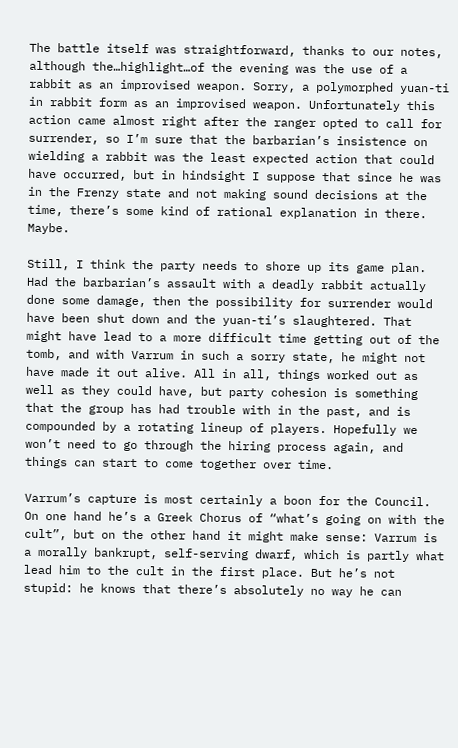The battle itself was straightforward, thanks to our notes, although the…highlight…of the evening was the use of a rabbit as an improvised weapon. Sorry, a polymorphed yuan-ti in rabbit form as an improvised weapon. Unfortunately this action came almost right after the ranger opted to call for surrender, so I’m sure that the barbarian’s insistence on wielding a rabbit was the least expected action that could have occurred, but in hindsight I suppose that since he was in the Frenzy state and not making sound decisions at the time, there’s some kind of rational explanation in there. Maybe.

Still, I think the party needs to shore up its game plan. Had the barbarian’s assault with a deadly rabbit actually done some damage, then the possibility for surrender would have been shut down and the yuan-ti’s slaughtered. That might have lead to a more difficult time getting out of the tomb, and with Varrum in such a sorry state, he might not have made it out alive. All in all, things worked out as well as they could have, but party cohesion is something that the group has had trouble with in the past, and is compounded by a rotating lineup of players. Hopefully we won’t need to go through the hiring process again, and things can start to come together over time.

Varrum’s capture is most certainly a boon for the Council. On one hand he’s a Greek Chorus of “what’s going on with the cult”, but on the other hand it might make sense: Varrum is a morally bankrupt, self-serving dwarf, which is partly what lead him to the cult in the first place. But he’s not stupid: he knows that there’s absolutely no way he can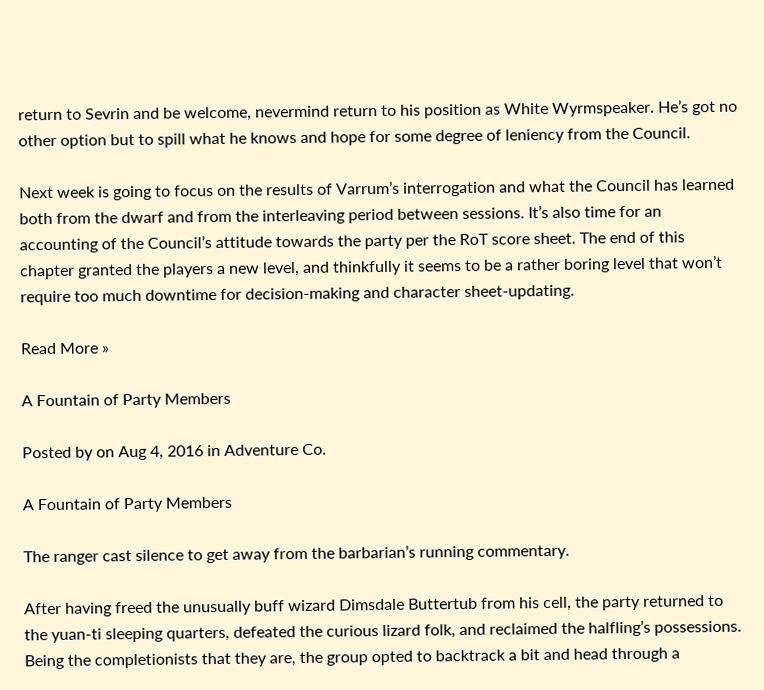return to Sevrin and be welcome, nevermind return to his position as White Wyrmspeaker. He’s got no other option but to spill what he knows and hope for some degree of leniency from the Council.

Next week is going to focus on the results of Varrum’s interrogation and what the Council has learned both from the dwarf and from the interleaving period between sessions. It’s also time for an accounting of the Council’s attitude towards the party per the RoT score sheet. The end of this chapter granted the players a new level, and thinkfully it seems to be a rather boring level that won’t require too much downtime for decision-making and character sheet-updating.

Read More »

A Fountain of Party Members

Posted by on Aug 4, 2016 in Adventure Co.

A Fountain of Party Members

The ranger cast silence to get away from the barbarian’s running commentary.

After having freed the unusually buff wizard Dimsdale Buttertub from his cell, the party returned to the yuan-ti sleeping quarters, defeated the curious lizard folk, and reclaimed the halfling’s possessions. Being the completionists that they are, the group opted to backtrack a bit and head through a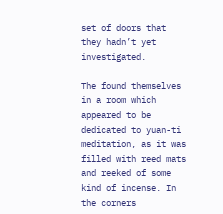set of doors that they hadn’t yet investigated.

The found themselves in a room which appeared to be dedicated to yuan-ti meditation, as it was filled with reed mats and reeked of some kind of incense. In the corners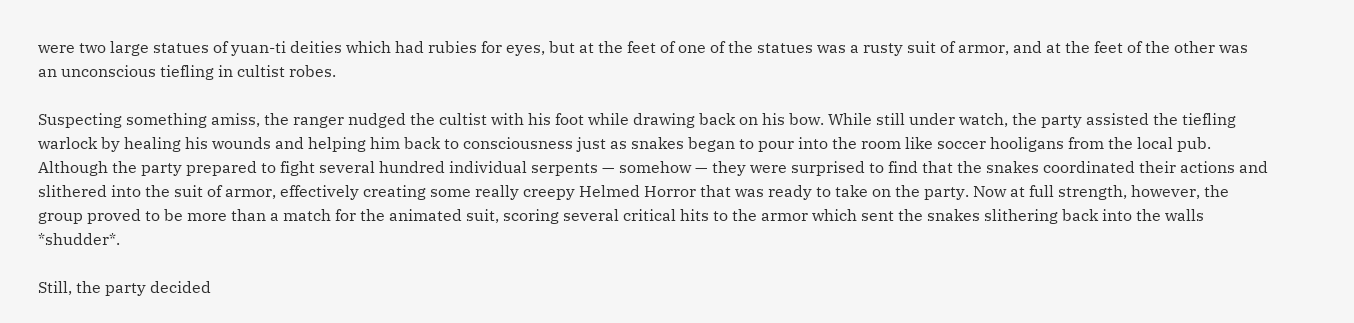were two large statues of yuan-ti deities which had rubies for eyes, but at the feet of one of the statues was a rusty suit of armor, and at the feet of the other was an unconscious tiefling in cultist robes.

Suspecting something amiss, the ranger nudged the cultist with his foot while drawing back on his bow. While still under watch, the party assisted the tiefling warlock by healing his wounds and helping him back to consciousness just as snakes began to pour into the room like soccer hooligans from the local pub. Although the party prepared to fight several hundred individual serpents — somehow — they were surprised to find that the snakes coordinated their actions and slithered into the suit of armor, effectively creating some really creepy Helmed Horror that was ready to take on the party. Now at full strength, however, the group proved to be more than a match for the animated suit, scoring several critical hits to the armor which sent the snakes slithering back into the walls *shudder*.

Still, the party decided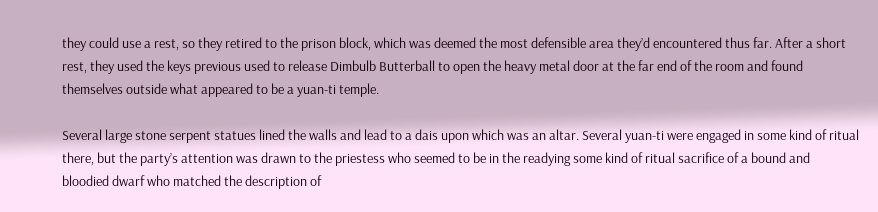they could use a rest, so they retired to the prison block, which was deemed the most defensible area they’d encountered thus far. After a short rest, they used the keys previous used to release Dimbulb Butterball to open the heavy metal door at the far end of the room and found themselves outside what appeared to be a yuan-ti temple.

Several large stone serpent statues lined the walls and lead to a dais upon which was an altar. Several yuan-ti were engaged in some kind of ritual there, but the party’s attention was drawn to the priestess who seemed to be in the readying some kind of ritual sacrifice of a bound and bloodied dwarf who matched the description of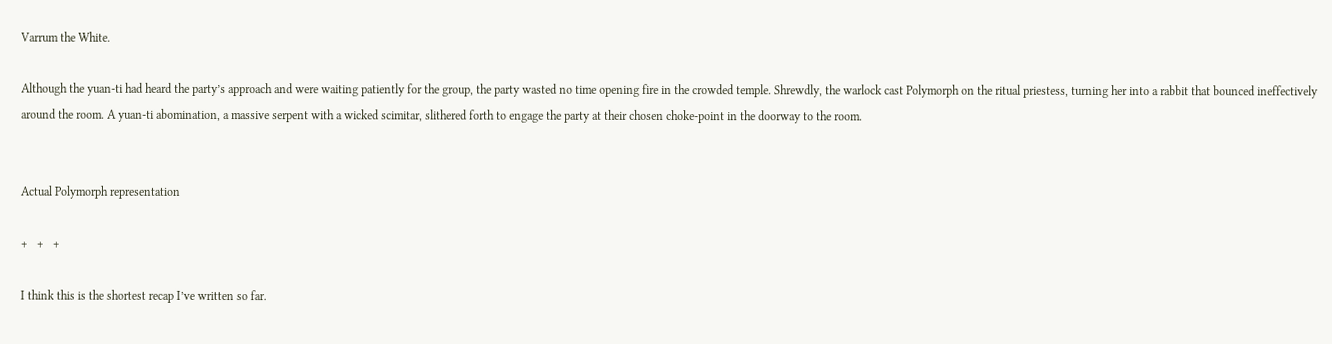Varrum the White.

Although the yuan-ti had heard the party’s approach and were waiting patiently for the group, the party wasted no time opening fire in the crowded temple. Shrewdly, the warlock cast Polymorph on the ritual priestess, turning her into a rabbit that bounced ineffectively around the room. A yuan-ti abomination, a massive serpent with a wicked scimitar, slithered forth to engage the party at their chosen choke-point in the doorway to the room.


Actual Polymorph representation

+   +   +

I think this is the shortest recap I’ve written so far.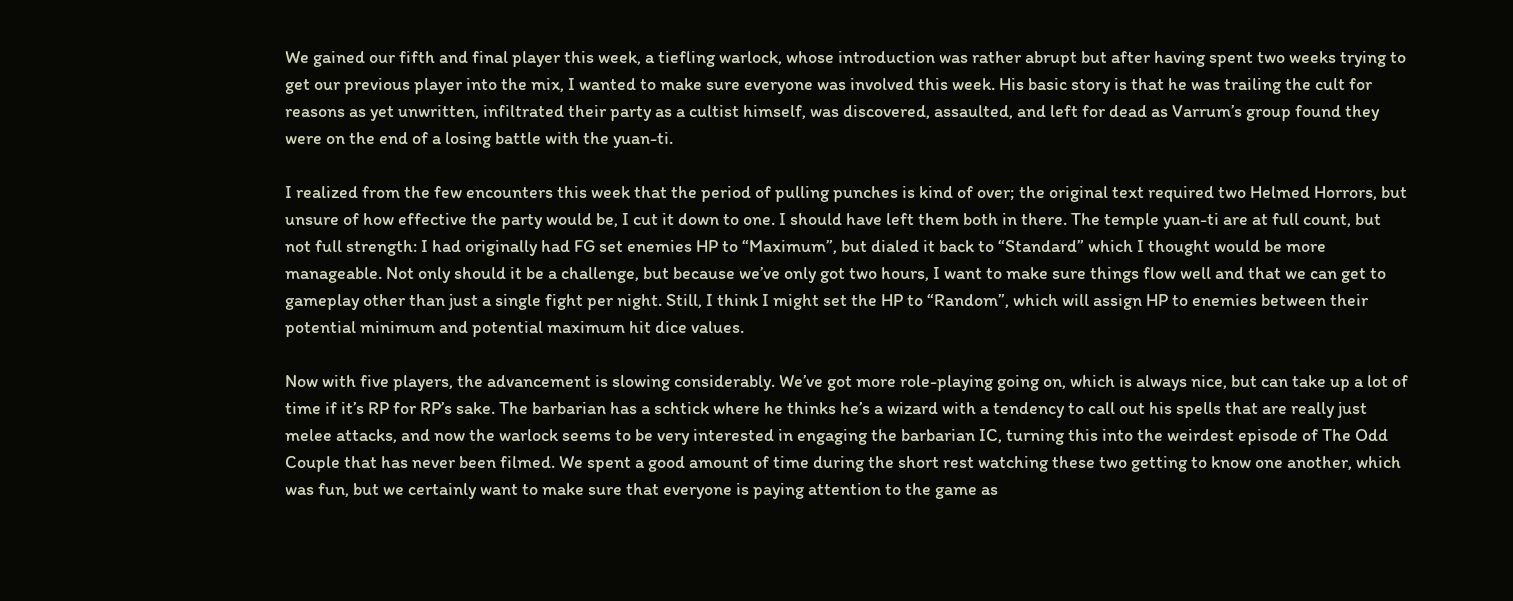We gained our fifth and final player this week, a tiefling warlock, whose introduction was rather abrupt but after having spent two weeks trying to get our previous player into the mix, I wanted to make sure everyone was involved this week. His basic story is that he was trailing the cult for reasons as yet unwritten, infiltrated their party as a cultist himself, was discovered, assaulted, and left for dead as Varrum’s group found they were on the end of a losing battle with the yuan-ti.

I realized from the few encounters this week that the period of pulling punches is kind of over; the original text required two Helmed Horrors, but unsure of how effective the party would be, I cut it down to one. I should have left them both in there. The temple yuan-ti are at full count, but not full strength: I had originally had FG set enemies HP to “Maximum”, but dialed it back to “Standard” which I thought would be more manageable. Not only should it be a challenge, but because we’ve only got two hours, I want to make sure things flow well and that we can get to gameplay other than just a single fight per night. Still, I think I might set the HP to “Random”, which will assign HP to enemies between their potential minimum and potential maximum hit dice values.

Now with five players, the advancement is slowing considerably. We’ve got more role-playing going on, which is always nice, but can take up a lot of time if it’s RP for RP’s sake. The barbarian has a schtick where he thinks he’s a wizard with a tendency to call out his spells that are really just melee attacks, and now the warlock seems to be very interested in engaging the barbarian IC, turning this into the weirdest episode of The Odd Couple that has never been filmed. We spent a good amount of time during the short rest watching these two getting to know one another, which was fun, but we certainly want to make sure that everyone is paying attention to the game as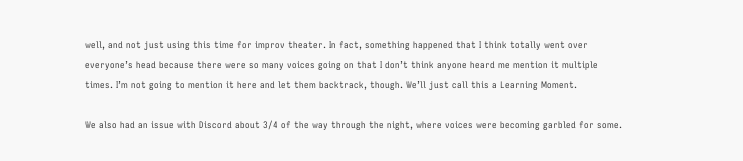well, and not just using this time for improv theater. In fact, something happened that I think totally went over everyone’s head because there were so many voices going on that I don’t think anyone heard me mention it multiple times. I’m not going to mention it here and let them backtrack, though. We’ll just call this a Learning Moment.

We also had an issue with Discord about 3/4 of the way through the night, where voices were becoming garbled for some.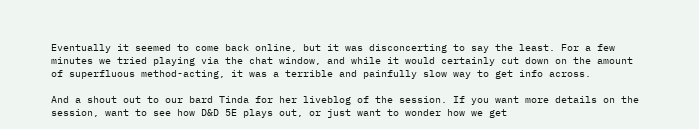Eventually it seemed to come back online, but it was disconcerting to say the least. For a few minutes we tried playing via the chat window, and while it would certainly cut down on the amount of superfluous method-acting, it was a terrible and painfully slow way to get info across.

And a shout out to our bard Tinda for her liveblog of the session. If you want more details on the session, want to see how D&D 5E plays out, or just want to wonder how we get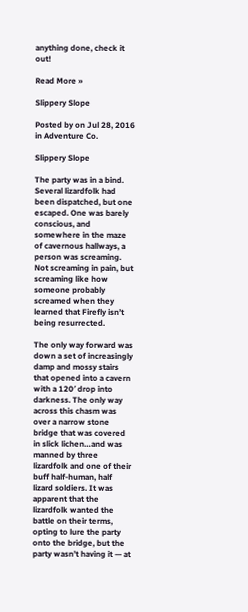anything done, check it out!

Read More »

Slippery Slope

Posted by on Jul 28, 2016 in Adventure Co.

Slippery Slope

The party was in a bind. Several lizardfolk had been dispatched, but one escaped. One was barely conscious, and somewhere in the maze of cavernous hallways, a person was screaming. Not screaming in pain, but screaming like how someone probably screamed when they learned that Firefly isn’t being resurrected.

The only way forward was down a set of increasingly damp and mossy stairs that opened into a cavern with a 120′ drop into darkness. The only way across this chasm was over a narrow stone bridge that was covered in slick lichen…and was manned by three lizardfolk and one of their buff half-human, half lizard soldiers. It was apparent that the lizardfolk wanted the battle on their terms, opting to lure the party onto the bridge, but the party wasn’t having it — at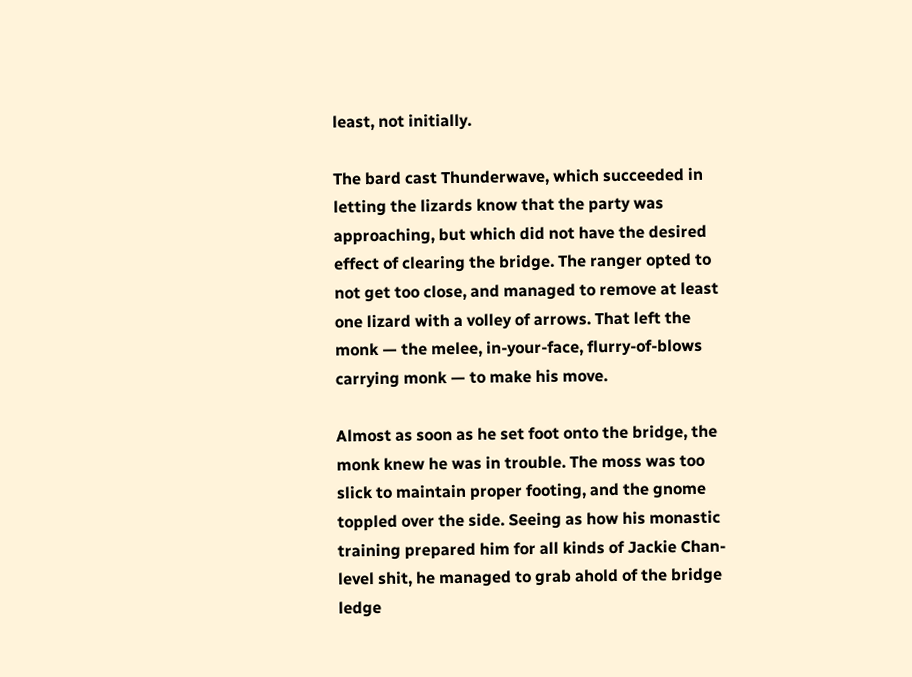least, not initially.

The bard cast Thunderwave, which succeeded in letting the lizards know that the party was approaching, but which did not have the desired effect of clearing the bridge. The ranger opted to not get too close, and managed to remove at least one lizard with a volley of arrows. That left the monk — the melee, in-your-face, flurry-of-blows carrying monk — to make his move.

Almost as soon as he set foot onto the bridge, the monk knew he was in trouble. The moss was too slick to maintain proper footing, and the gnome toppled over the side. Seeing as how his monastic training prepared him for all kinds of Jackie Chan-level shit, he managed to grab ahold of the bridge ledge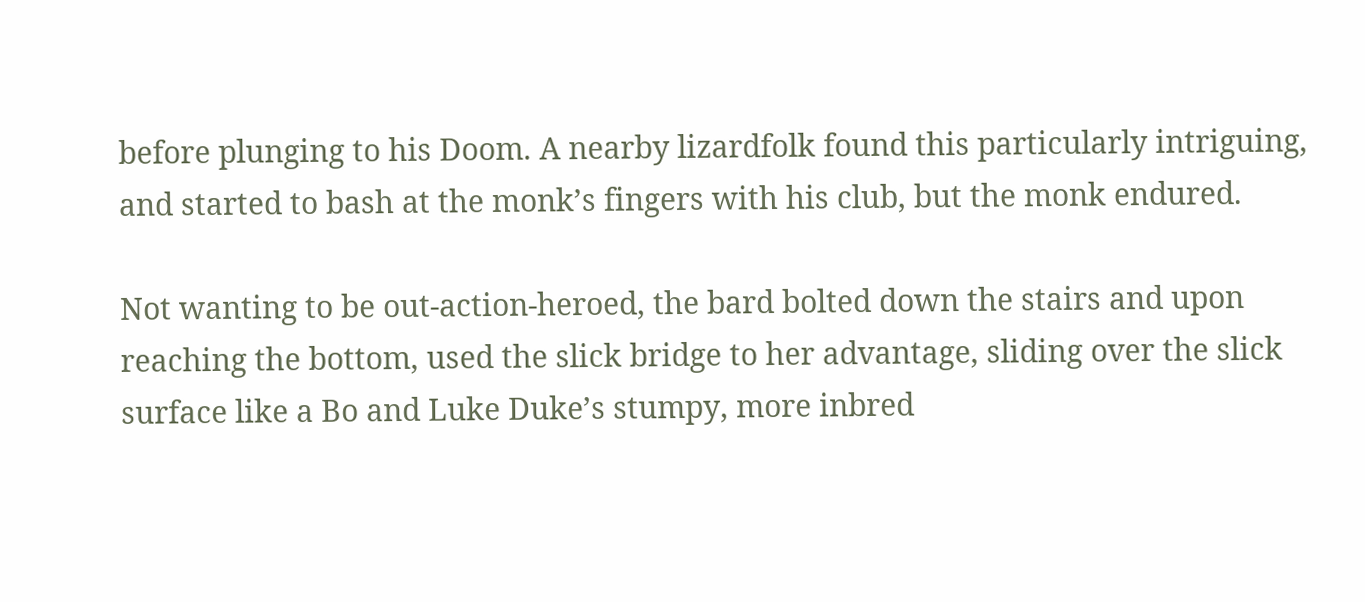before plunging to his Doom. A nearby lizardfolk found this particularly intriguing, and started to bash at the monk’s fingers with his club, but the monk endured.

Not wanting to be out-action-heroed, the bard bolted down the stairs and upon reaching the bottom, used the slick bridge to her advantage, sliding over the slick surface like a Bo and Luke Duke’s stumpy, more inbred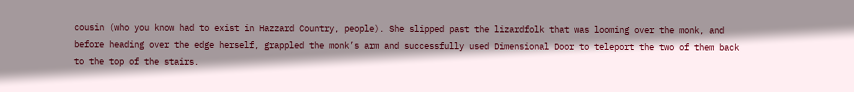cousin (who you know had to exist in Hazzard Country, people). She slipped past the lizardfolk that was looming over the monk, and before heading over the edge herself, grappled the monk’s arm and successfully used Dimensional Door to teleport the two of them back to the top of the stairs.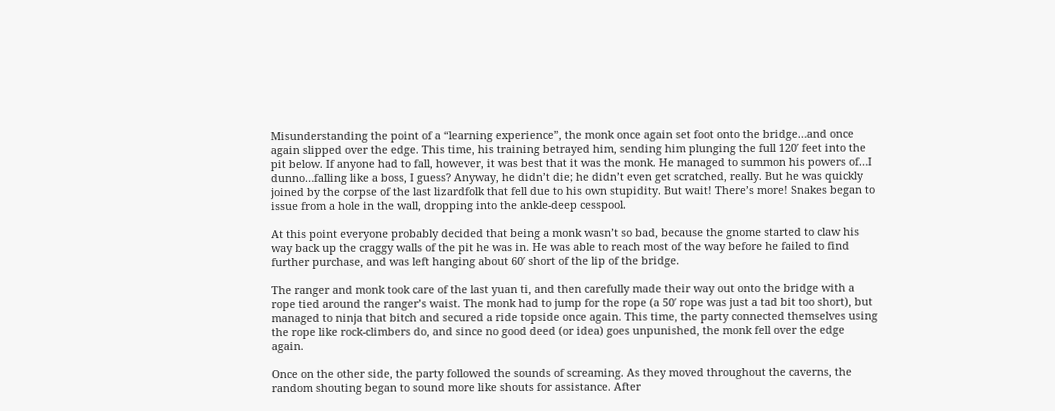Misunderstanding the point of a “learning experience”, the monk once again set foot onto the bridge…and once again slipped over the edge. This time, his training betrayed him, sending him plunging the full 120′ feet into the pit below. If anyone had to fall, however, it was best that it was the monk. He managed to summon his powers of…I dunno…falling like a boss, I guess? Anyway, he didn’t die; he didn’t even get scratched, really. But he was quickly joined by the corpse of the last lizardfolk that fell due to his own stupidity. But wait! There’s more! Snakes began to issue from a hole in the wall, dropping into the ankle-deep cesspool.

At this point everyone probably decided that being a monk wasn’t so bad, because the gnome started to claw his way back up the craggy walls of the pit he was in. He was able to reach most of the way before he failed to find further purchase, and was left hanging about 60′ short of the lip of the bridge.

The ranger and monk took care of the last yuan ti, and then carefully made their way out onto the bridge with a rope tied around the ranger’s waist. The monk had to jump for the rope (a 50′ rope was just a tad bit too short), but managed to ninja that bitch and secured a ride topside once again. This time, the party connected themselves using the rope like rock-climbers do, and since no good deed (or idea) goes unpunished, the monk fell over the edge again.

Once on the other side, the party followed the sounds of screaming. As they moved throughout the caverns, the random shouting began to sound more like shouts for assistance. After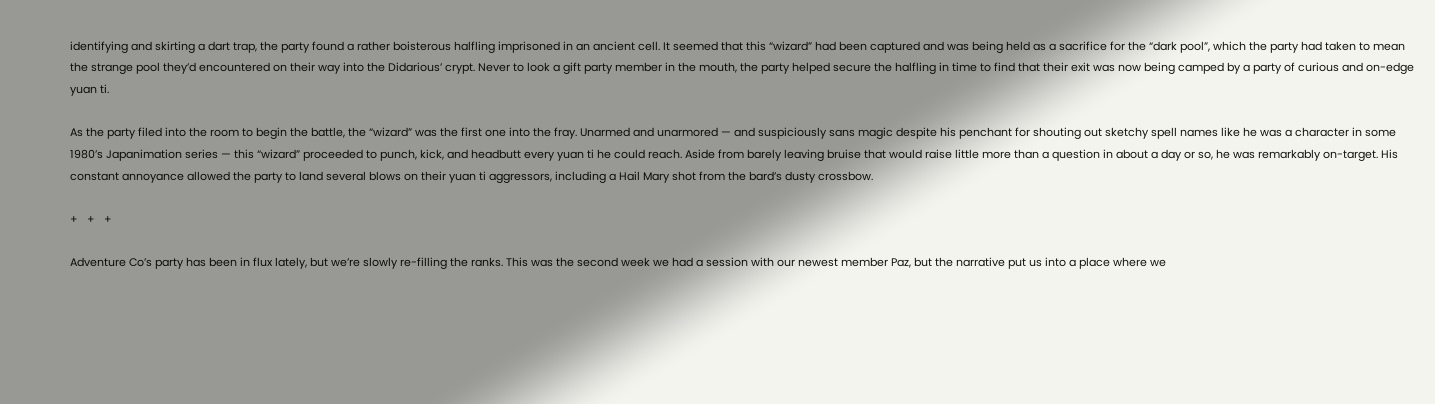identifying and skirting a dart trap, the party found a rather boisterous halfling imprisoned in an ancient cell. It seemed that this “wizard” had been captured and was being held as a sacrifice for the “dark pool”, which the party had taken to mean the strange pool they’d encountered on their way into the Didarious’ crypt. Never to look a gift party member in the mouth, the party helped secure the halfling in time to find that their exit was now being camped by a party of curious and on-edge yuan ti.

As the party filed into the room to begin the battle, the “wizard” was the first one into the fray. Unarmed and unarmored — and suspiciously sans magic despite his penchant for shouting out sketchy spell names like he was a character in some 1980’s Japanimation series — this “wizard” proceeded to punch, kick, and headbutt every yuan ti he could reach. Aside from barely leaving bruise that would raise little more than a question in about a day or so, he was remarkably on-target. His constant annoyance allowed the party to land several blows on their yuan ti aggressors, including a Hail Mary shot from the bard’s dusty crossbow.

+   +   +

Adventure Co’s party has been in flux lately, but we’re slowly re-filling the ranks. This was the second week we had a session with our newest member Paz, but the narrative put us into a place where we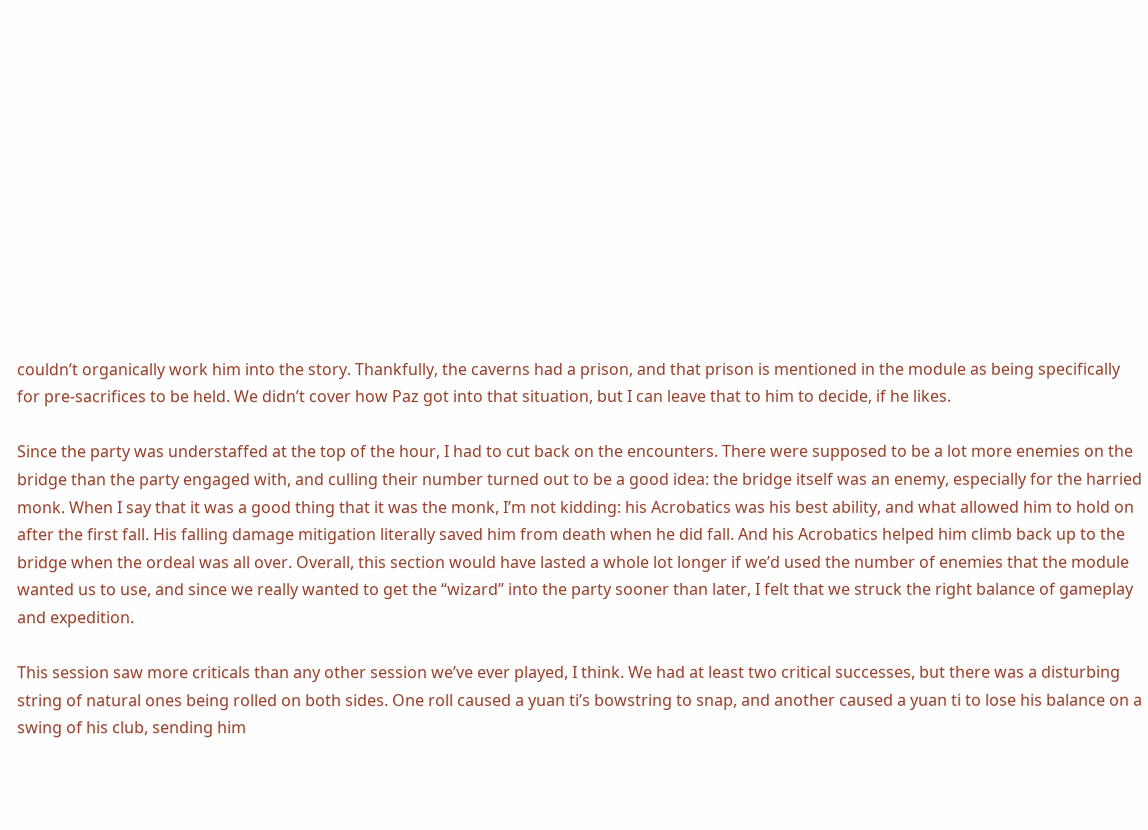couldn’t organically work him into the story. Thankfully, the caverns had a prison, and that prison is mentioned in the module as being specifically for pre-sacrifices to be held. We didn’t cover how Paz got into that situation, but I can leave that to him to decide, if he likes.

Since the party was understaffed at the top of the hour, I had to cut back on the encounters. There were supposed to be a lot more enemies on the bridge than the party engaged with, and culling their number turned out to be a good idea: the bridge itself was an enemy, especially for the harried monk. When I say that it was a good thing that it was the monk, I’m not kidding: his Acrobatics was his best ability, and what allowed him to hold on after the first fall. His falling damage mitigation literally saved him from death when he did fall. And his Acrobatics helped him climb back up to the bridge when the ordeal was all over. Overall, this section would have lasted a whole lot longer if we’d used the number of enemies that the module wanted us to use, and since we really wanted to get the “wizard” into the party sooner than later, I felt that we struck the right balance of gameplay and expedition.

This session saw more criticals than any other session we’ve ever played, I think. We had at least two critical successes, but there was a disturbing string of natural ones being rolled on both sides. One roll caused a yuan ti’s bowstring to snap, and another caused a yuan ti to lose his balance on a swing of his club, sending him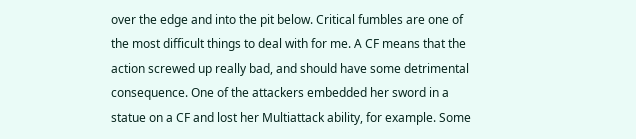over the edge and into the pit below. Critical fumbles are one of the most difficult things to deal with for me. A CF means that the action screwed up really bad, and should have some detrimental consequence. One of the attackers embedded her sword in a statue on a CF and lost her Multiattack ability, for example. Some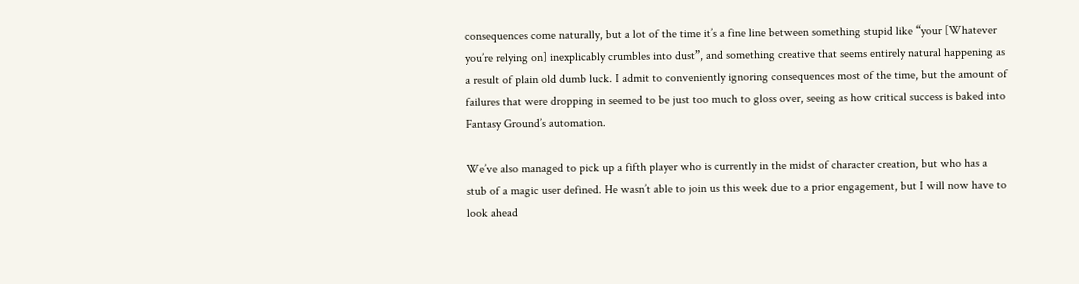consequences come naturally, but a lot of the time it’s a fine line between something stupid like “your [Whatever you’re relying on] inexplicably crumbles into dust”, and something creative that seems entirely natural happening as a result of plain old dumb luck. I admit to conveniently ignoring consequences most of the time, but the amount of failures that were dropping in seemed to be just too much to gloss over, seeing as how critical success is baked into Fantasy Ground’s automation.

We’ve also managed to pick up a fifth player who is currently in the midst of character creation, but who has a stub of a magic user defined. He wasn’t able to join us this week due to a prior engagement, but I will now have to look ahead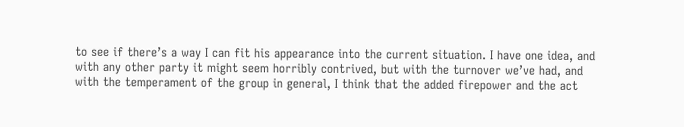to see if there’s a way I can fit his appearance into the current situation. I have one idea, and with any other party it might seem horribly contrived, but with the turnover we’ve had, and with the temperament of the group in general, I think that the added firepower and the act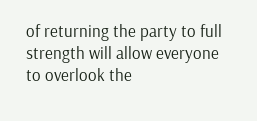of returning the party to full strength will allow everyone to overlook the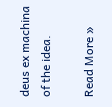deus ex machina of the idea.

Read More »